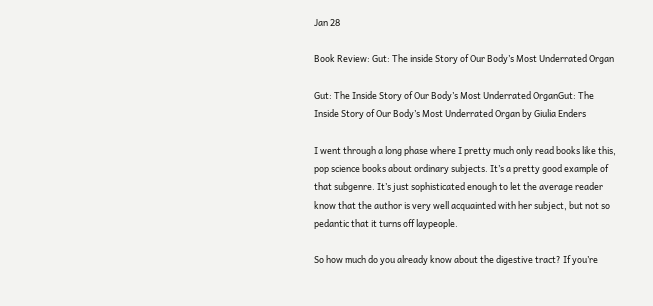Jan 28

Book Review: Gut: The inside Story of Our Body’s Most Underrated Organ

Gut: The Inside Story of Our Body’s Most Underrated OrganGut: The Inside Story of Our Body’s Most Underrated Organ by Giulia Enders

I went through a long phase where I pretty much only read books like this, pop science books about ordinary subjects. It’s a pretty good example of that subgenre. It’s just sophisticated enough to let the average reader know that the author is very well acquainted with her subject, but not so pedantic that it turns off laypeople.

So how much do you already know about the digestive tract? If you’re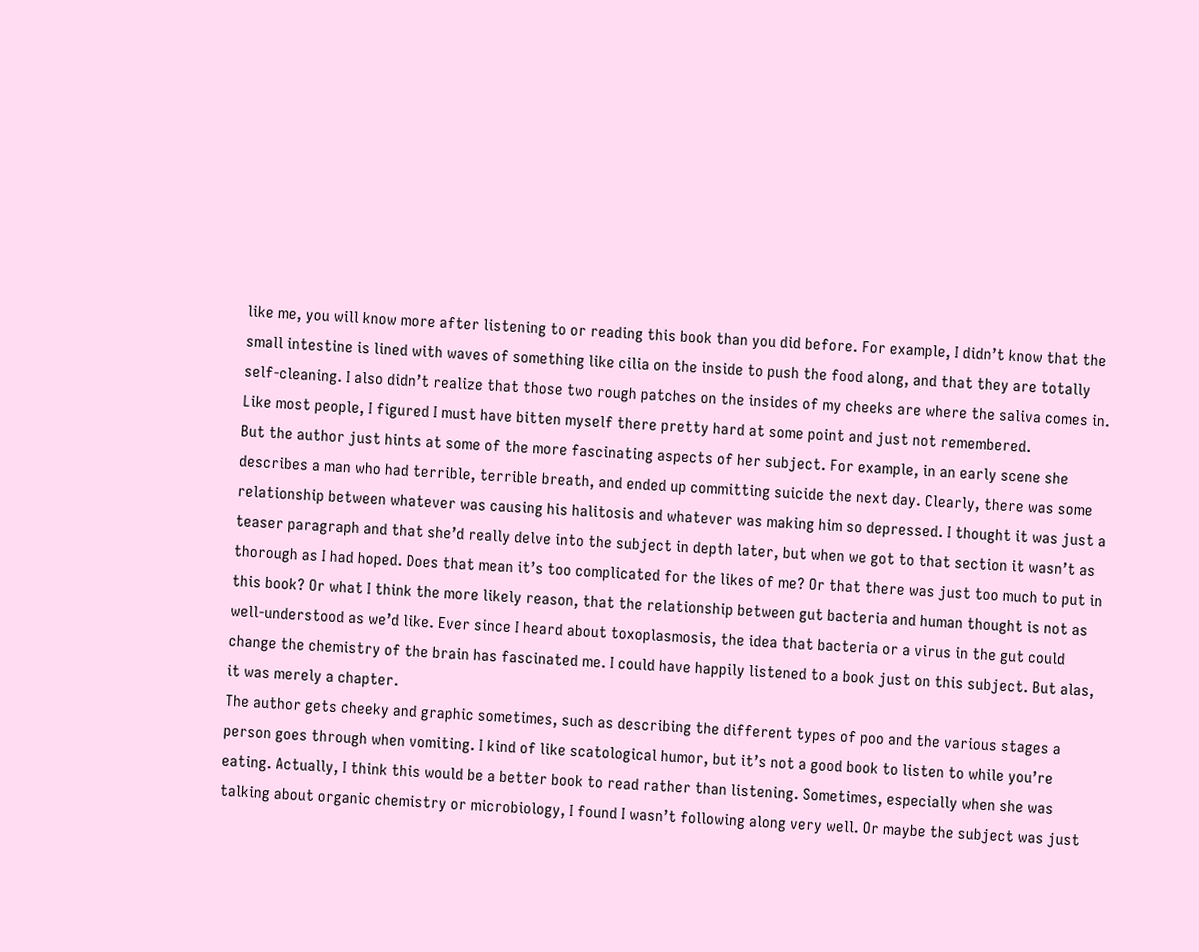like me, you will know more after listening to or reading this book than you did before. For example, I didn’t know that the small intestine is lined with waves of something like cilia on the inside to push the food along, and that they are totally self-cleaning. I also didn’t realize that those two rough patches on the insides of my cheeks are where the saliva comes in. Like most people, I figured I must have bitten myself there pretty hard at some point and just not remembered.
But the author just hints at some of the more fascinating aspects of her subject. For example, in an early scene she describes a man who had terrible, terrible breath, and ended up committing suicide the next day. Clearly, there was some relationship between whatever was causing his halitosis and whatever was making him so depressed. I thought it was just a teaser paragraph and that she’d really delve into the subject in depth later, but when we got to that section it wasn’t as thorough as I had hoped. Does that mean it’s too complicated for the likes of me? Or that there was just too much to put in this book? Or what I think the more likely reason, that the relationship between gut bacteria and human thought is not as well-understood as we’d like. Ever since I heard about toxoplasmosis, the idea that bacteria or a virus in the gut could change the chemistry of the brain has fascinated me. I could have happily listened to a book just on this subject. But alas, it was merely a chapter.
The author gets cheeky and graphic sometimes, such as describing the different types of poo and the various stages a person goes through when vomiting. I kind of like scatological humor, but it’s not a good book to listen to while you’re eating. Actually, I think this would be a better book to read rather than listening. Sometimes, especially when she was talking about organic chemistry or microbiology, I found I wasn’t following along very well. Or maybe the subject was just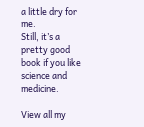a little dry for me.
Still, it’s a pretty good book if you like science and medicine.

View all my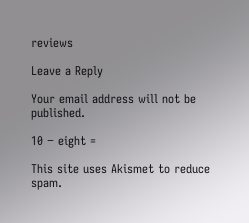reviews

Leave a Reply

Your email address will not be published.

10 − eight =

This site uses Akismet to reduce spam.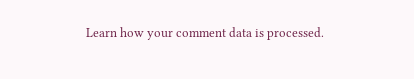Learn how your comment data is processed.